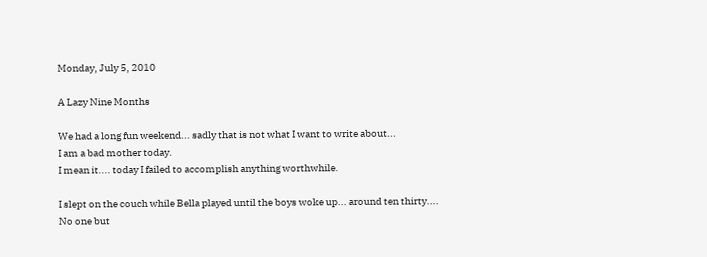Monday, July 5, 2010

A Lazy Nine Months

We had a long fun weekend... sadly that is not what I want to write about...
I am a bad mother today.
I mean it.... today I failed to accomplish anything worthwhile.

I slept on the couch while Bella played until the boys woke up... around ten thirty....
No one but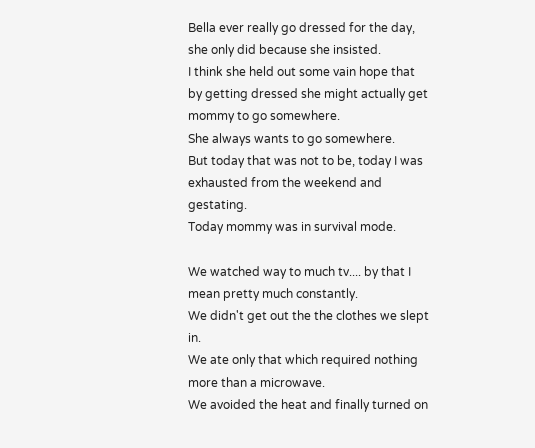Bella ever really go dressed for the day, she only did because she insisted.
I think she held out some vain hope that by getting dressed she might actually get mommy to go somewhere.
She always wants to go somewhere.
But today that was not to be, today I was exhausted from the weekend and gestating.
Today mommy was in survival mode.

We watched way to much tv.... by that I mean pretty much constantly.
We didn't get out the the clothes we slept in.
We ate only that which required nothing more than a microwave.
We avoided the heat and finally turned on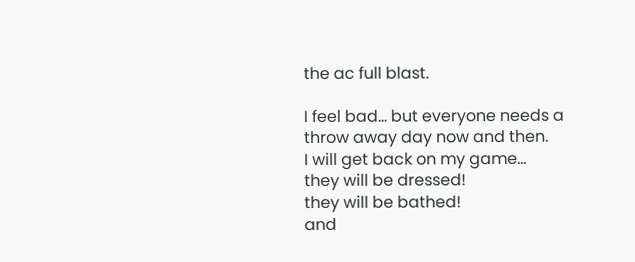the ac full blast.

I feel bad... but everyone needs a throw away day now and then.
I will get back on my game...
they will be dressed!
they will be bathed!
and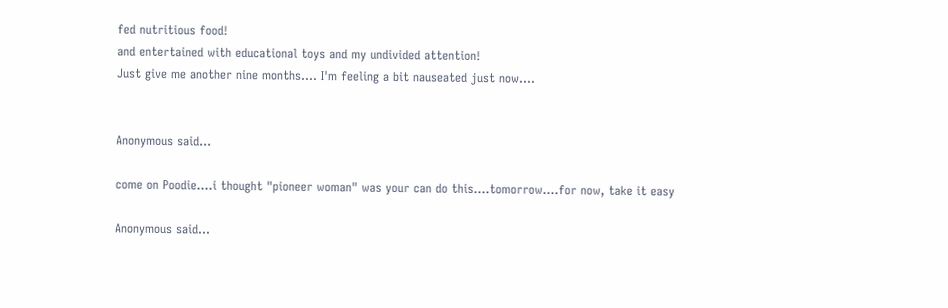fed nutritious food!
and entertained with educational toys and my undivided attention!
Just give me another nine months.... I'm feeling a bit nauseated just now....


Anonymous said...

come on Poodie....i thought "pioneer woman" was your can do this....tomorrow....for now, take it easy

Anonymous said...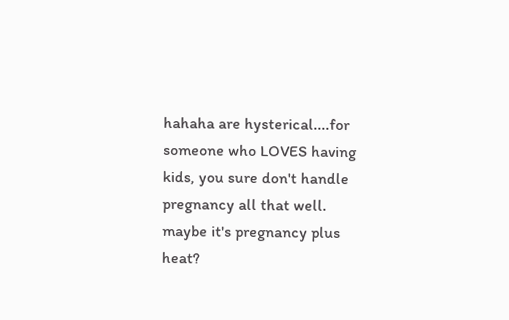hahaha are hysterical....for someone who LOVES having kids, you sure don't handle pregnancy all that well. maybe it's pregnancy plus heat?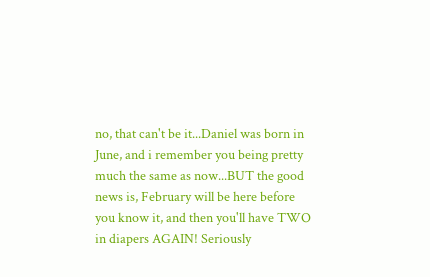no, that can't be it...Daniel was born in June, and i remember you being pretty much the same as now...BUT the good news is, February will be here before you know it, and then you'll have TWO in diapers AGAIN! Seriously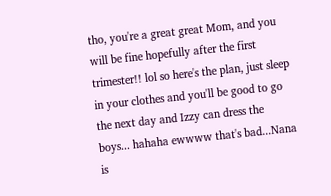tho, you're a great great Mom, and you will be fine hopefully after the first trimester!! lol so here's the plan, just sleep in your clothes and you'll be good to go the next day and Izzy can dress the boys... hahaha ewwww that's bad...Nana is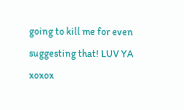going to kill me for even suggesting that! LUV YA xoxox